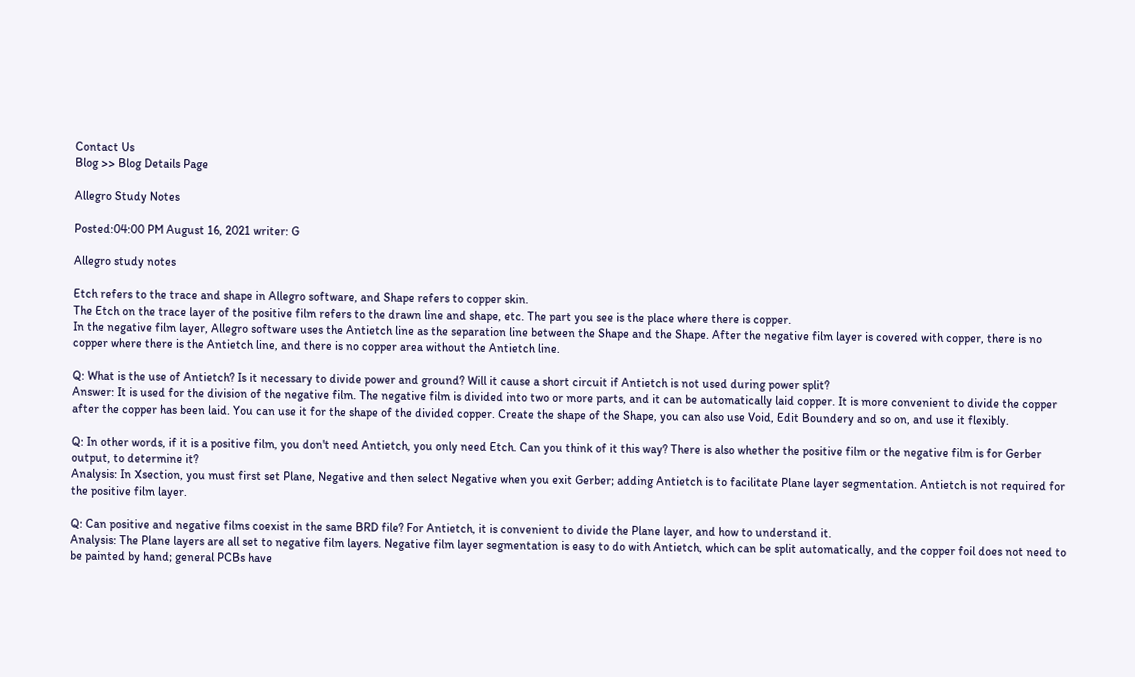Contact Us
Blog >> Blog Details Page

Allegro Study Notes

Posted:04:00 PM August 16, 2021 writer: G

Allegro study notes

Etch refers to the trace and shape in Allegro software, and Shape refers to copper skin.
The Etch on the trace layer of the positive film refers to the drawn line and shape, etc. The part you see is the place where there is copper.
In the negative film layer, Allegro software uses the Antietch line as the separation line between the Shape and the Shape. After the negative film layer is covered with copper, there is no copper where there is the Antietch line, and there is no copper area without the Antietch line.

Q: What is the use of Antietch? Is it necessary to divide power and ground? Will it cause a short circuit if Antietch is not used during power split?
Answer: It is used for the division of the negative film. The negative film is divided into two or more parts, and it can be automatically laid copper. It is more convenient to divide the copper after the copper has been laid. You can use it for the shape of the divided copper. Create the shape of the Shape, you can also use Void, Edit Boundery and so on, and use it flexibly.

Q: In other words, if it is a positive film, you don't need Antietch, you only need Etch. Can you think of it this way? There is also whether the positive film or the negative film is for Gerber output, to determine it?
Analysis: In Xsection, you must first set Plane, Negative and then select Negative when you exit Gerber; adding Antietch is to facilitate Plane layer segmentation. Antietch is not required for the positive film layer.

Q: Can positive and negative films coexist in the same BRD file? For Antietch, it is convenient to divide the Plane layer, and how to understand it.
Analysis: The Plane layers are all set to negative film layers. Negative film layer segmentation is easy to do with Antietch, which can be split automatically, and the copper foil does not need to be painted by hand; general PCBs have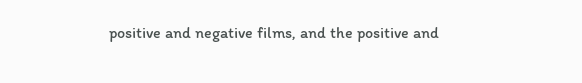positive and negative films, and the positive and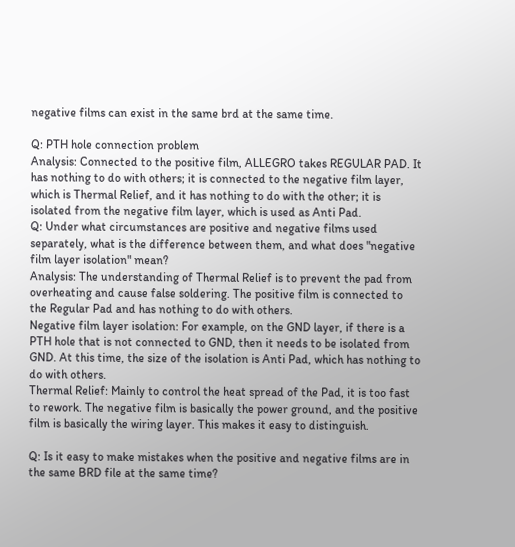negative films can exist in the same brd at the same time.

Q: PTH hole connection problem
Analysis: Connected to the positive film, ALLEGRO takes REGULAR PAD. It has nothing to do with others; it is connected to the negative film layer, which is Thermal Relief, and it has nothing to do with the other; it is isolated from the negative film layer, which is used as Anti Pad.
Q: Under what circumstances are positive and negative films used separately, what is the difference between them, and what does "negative film layer isolation" mean?
Analysis: The understanding of Thermal Relief is to prevent the pad from overheating and cause false soldering. The positive film is connected to the Regular Pad and has nothing to do with others.
Negative film layer isolation: For example, on the GND layer, if there is a PTH hole that is not connected to GND, then it needs to be isolated from GND. At this time, the size of the isolation is Anti Pad, which has nothing to do with others.
Thermal Relief: Mainly to control the heat spread of the Pad, it is too fast to rework. The negative film is basically the power ground, and the positive film is basically the wiring layer. This makes it easy to distinguish.

Q: Is it easy to make mistakes when the positive and negative films are in the same BRD file at the same time?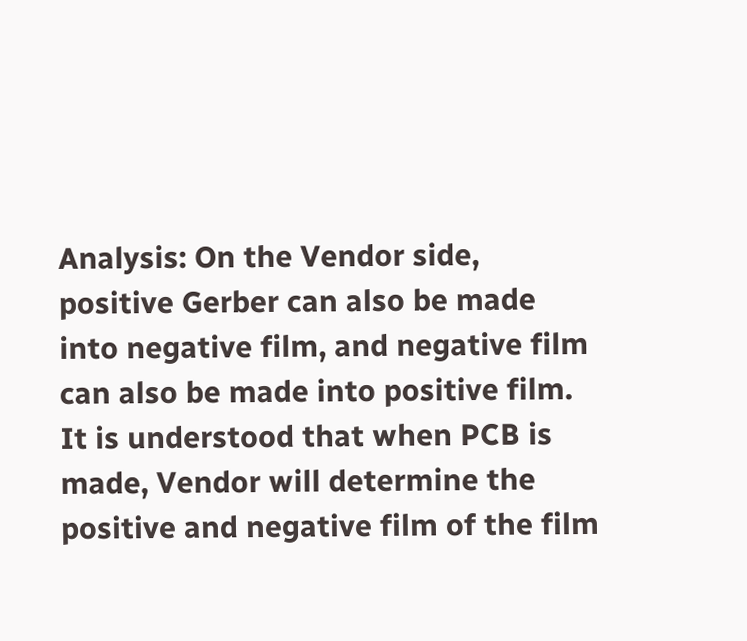Analysis: On the Vendor side, positive Gerber can also be made into negative film, and negative film can also be made into positive film. It is understood that when PCB is made, Vendor will determine the positive and negative film of the film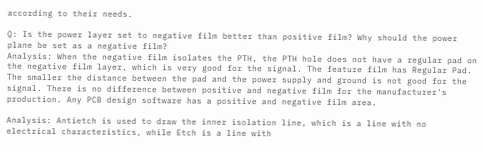according to their needs.

Q: Is the power layer set to negative film better than positive film? Why should the power plane be set as a negative film?
Analysis: When the negative film isolates the PTH, the PTH hole does not have a regular pad on the negative film layer, which is very good for the signal. The feature film has Regular Pad. The smaller the distance between the pad and the power supply and ground is not good for the signal. There is no difference between positive and negative film for the manufacturer's production. Any PCB design software has a positive and negative film area.

Analysis: Antietch is used to draw the inner isolation line, which is a line with no electrical characteristics, while Etch is a line with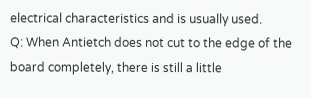electrical characteristics and is usually used.
Q: When Antietch does not cut to the edge of the board completely, there is still a little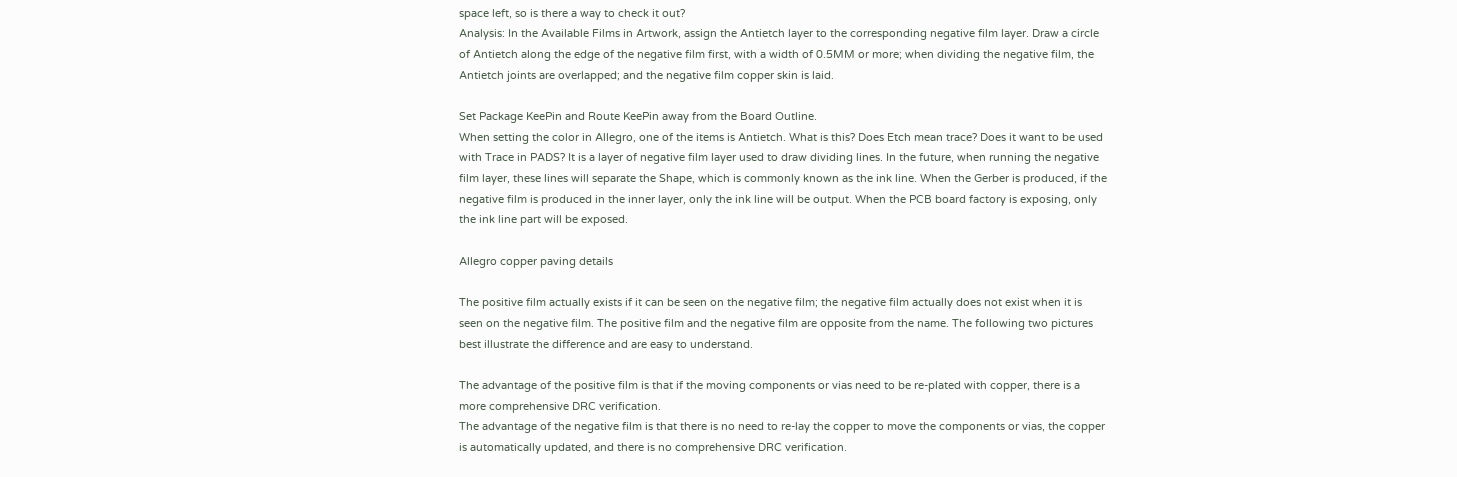space left, so is there a way to check it out?
Analysis: In the Available Films in Artwork, assign the Antietch layer to the corresponding negative film layer. Draw a circle of Antietch along the edge of the negative film first, with a width of 0.5MM or more; when dividing the negative film, the Antietch joints are overlapped; and the negative film copper skin is laid.

Set Package KeePin and Route KeePin away from the Board Outline.
When setting the color in Allegro, one of the items is Antietch. What is this? Does Etch mean trace? Does it want to be used with Trace in PADS? It is a layer of negative film layer used to draw dividing lines. In the future, when running the negative film layer, these lines will separate the Shape, which is commonly known as the ink line. When the Gerber is produced, if the negative film is produced in the inner layer, only the ink line will be output. When the PCB board factory is exposing, only the ink line part will be exposed.

Allegro copper paving details

The positive film actually exists if it can be seen on the negative film; the negative film actually does not exist when it is seen on the negative film. The positive film and the negative film are opposite from the name. The following two pictures best illustrate the difference and are easy to understand.

The advantage of the positive film is that if the moving components or vias need to be re-plated with copper, there is a more comprehensive DRC verification.
The advantage of the negative film is that there is no need to re-lay the copper to move the components or vias, the copper is automatically updated, and there is no comprehensive DRC verification.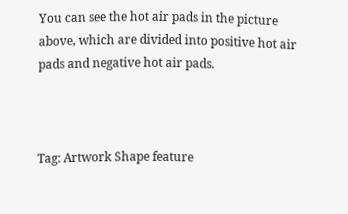You can see the hot air pads in the picture above, which are divided into positive hot air pads and negative hot air pads.



Tag: Artwork Shape feature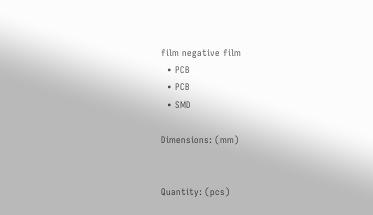film negative film
  • PCB
  • PCB
  • SMD

Dimensions: (mm)


Quantity: (pcs)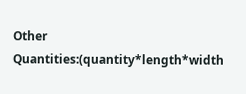Other Quantities:(quantity*length*width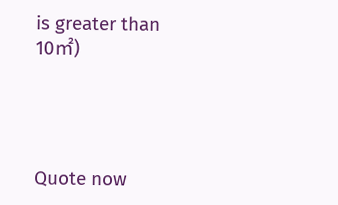is greater than 10㎡)




Quote now